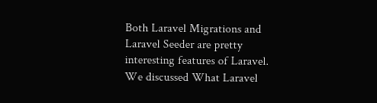Both Laravel Migrations and Laravel Seeder are pretty interesting features of Laravel. We discussed What Laravel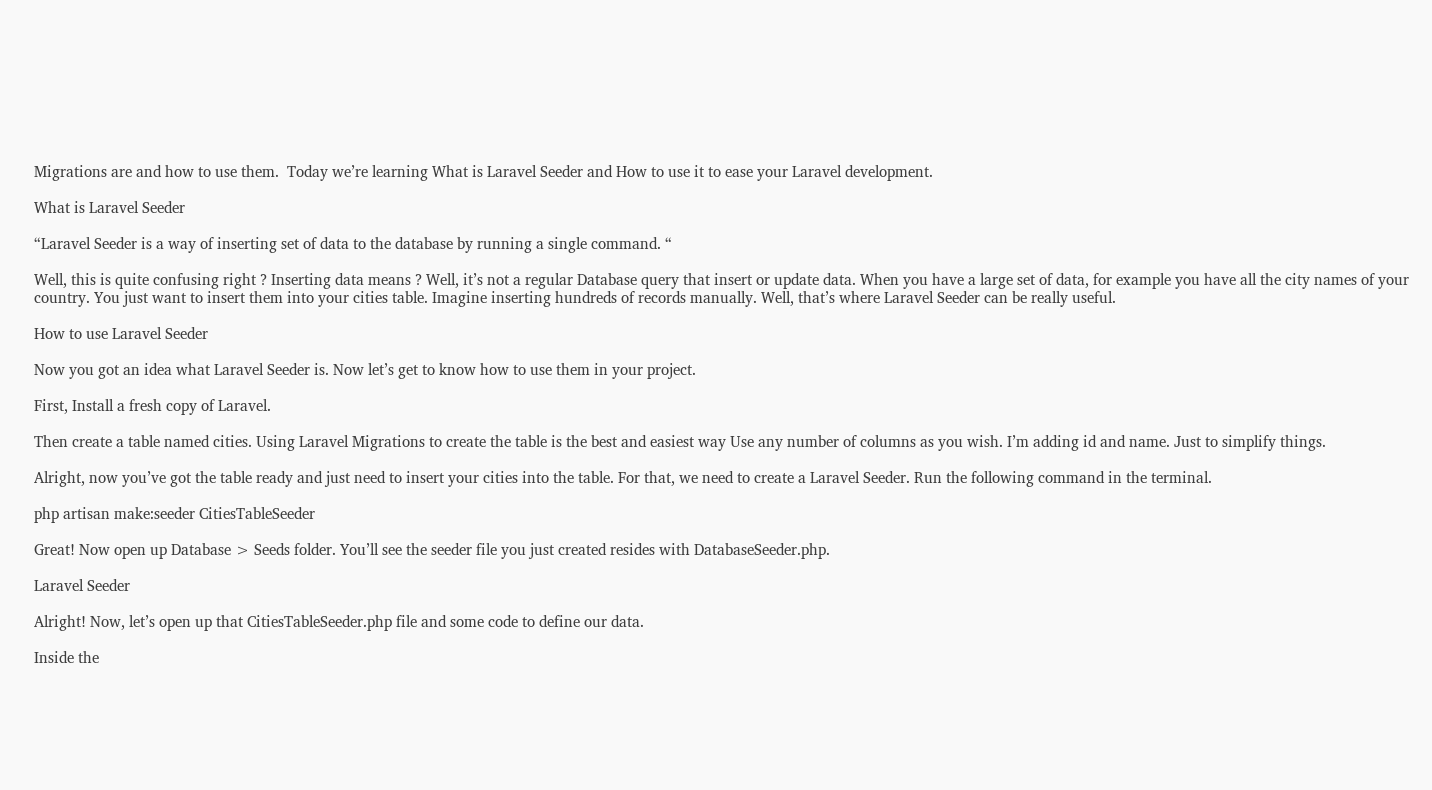Migrations are and how to use them.  Today we’re learning What is Laravel Seeder and How to use it to ease your Laravel development.

What is Laravel Seeder

“Laravel Seeder is a way of inserting set of data to the database by running a single command. “

Well, this is quite confusing right ? Inserting data means ? Well, it’s not a regular Database query that insert or update data. When you have a large set of data, for example you have all the city names of your country. You just want to insert them into your cities table. Imagine inserting hundreds of records manually. Well, that’s where Laravel Seeder can be really useful.

How to use Laravel Seeder

Now you got an idea what Laravel Seeder is. Now let’s get to know how to use them in your project.

First, Install a fresh copy of Laravel.

Then create a table named cities. Using Laravel Migrations to create the table is the best and easiest way Use any number of columns as you wish. I’m adding id and name. Just to simplify things.

Alright, now you’ve got the table ready and just need to insert your cities into the table. For that, we need to create a Laravel Seeder. Run the following command in the terminal.

php artisan make:seeder CitiesTableSeeder

Great! Now open up Database > Seeds folder. You’ll see the seeder file you just created resides with DatabaseSeeder.php.

Laravel Seeder

Alright! Now, let’s open up that CitiesTableSeeder.php file and some code to define our data.

Inside the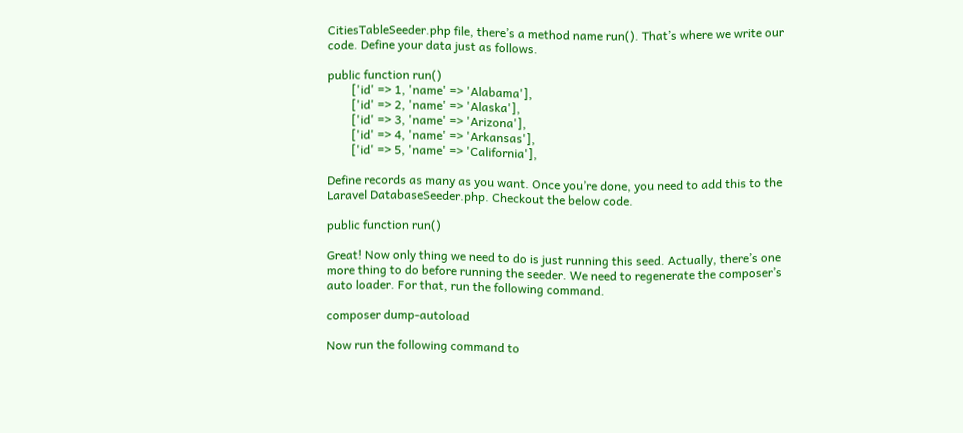CitiesTableSeeder.php file, there’s a method name run(). That’s where we write our code. Define your data just as follows.

public function run()
        ['id' => 1, 'name' => 'Alabama'],
        ['id' => 2, 'name' => 'Alaska'],
        ['id' => 3, 'name' => 'Arizona'],
        ['id' => 4, 'name' => 'Arkansas'],
        ['id' => 5, 'name' => 'California'],

Define records as many as you want. Once you’re done, you need to add this to the Laravel DatabaseSeeder.php. Checkout the below code.

public function run()

Great! Now only thing we need to do is just running this seed. Actually, there’s one more thing to do before running the seeder. We need to regenerate the composer’s auto loader. For that, run the following command.

composer dump-autoload

Now run the following command to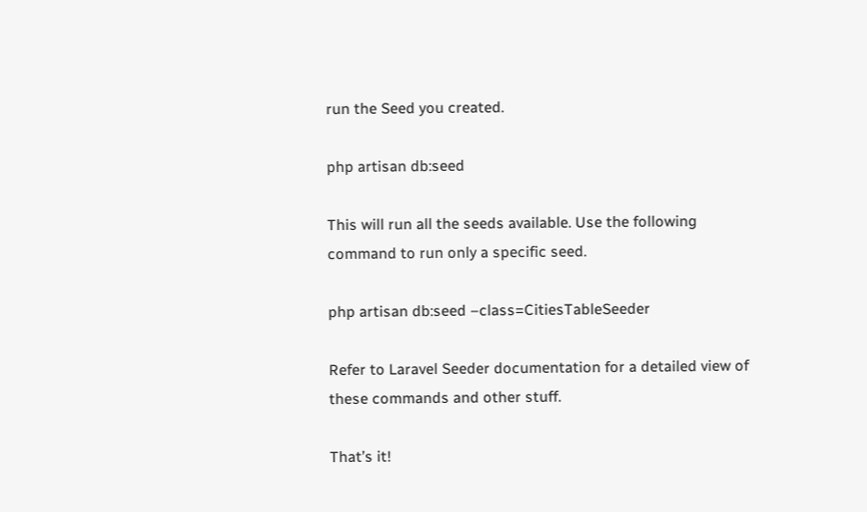run the Seed you created.

php artisan db:seed

This will run all the seeds available. Use the following command to run only a specific seed.

php artisan db:seed –class=CitiesTableSeeder

Refer to Laravel Seeder documentation for a detailed view of these commands and other stuff.

That’s it!